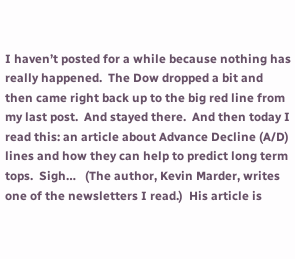I haven’t posted for a while because nothing has really happened.  The Dow dropped a bit and then came right back up to the big red line from my last post.  And stayed there.  And then today I read this: an article about Advance Decline (A/D) lines and how they can help to predict long term tops.  Sigh…   (The author, Kevin Marder, writes one of the newsletters I read.)  His article is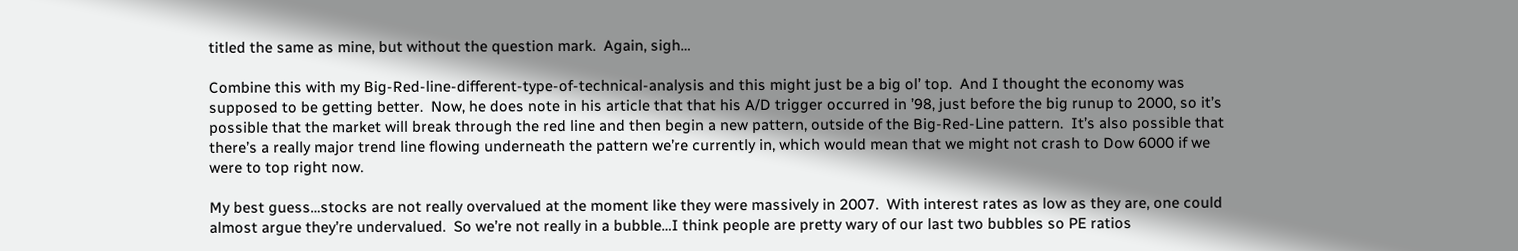titled the same as mine, but without the question mark.  Again, sigh…

Combine this with my Big-Red-line-different-type-of-technical-analysis and this might just be a big ol’ top.  And I thought the economy was supposed to be getting better.  Now, he does note in his article that that his A/D trigger occurred in ’98, just before the big runup to 2000, so it’s possible that the market will break through the red line and then begin a new pattern, outside of the Big-Red-Line pattern.  It’s also possible that there’s a really major trend line flowing underneath the pattern we’re currently in, which would mean that we might not crash to Dow 6000 if we were to top right now.

My best guess…stocks are not really overvalued at the moment like they were massively in 2007.  With interest rates as low as they are, one could almost argue they’re undervalued.  So we’re not really in a bubble…I think people are pretty wary of our last two bubbles so PE ratios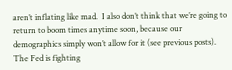aren’t inflating like mad.  I also don’t think that we’re going to return to boom times anytime soon, because our demographics simply won’t allow for it (see previous posts).  The Fed is fighting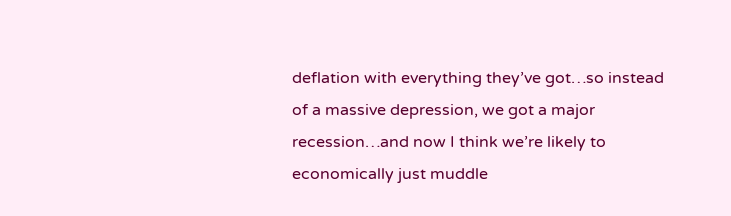deflation with everything they’ve got…so instead of a massive depression, we got a major recession…and now I think we’re likely to economically just muddle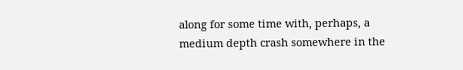along for some time with, perhaps, a medium depth crash somewhere in the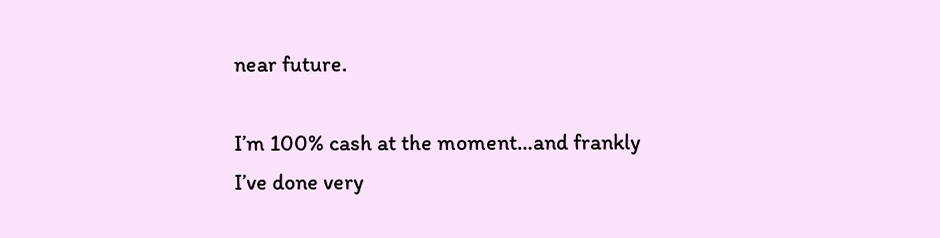near future.

I’m 100% cash at the moment…and frankly I’ve done very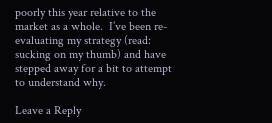poorly this year relative to the market as a whole.  I’ve been re-evaluating my strategy (read: sucking on my thumb) and have stepped away for a bit to attempt to understand why.

Leave a Reply